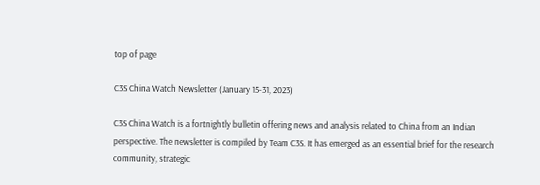top of page

C3S China Watch Newsletter (January 15-31, 2023)

C3S China Watch is a fortnightly bulletin offering news and analysis related to China from an Indian perspective. The newsletter is compiled by Team C3S. It has emerged as an essential brief for the research community, strategic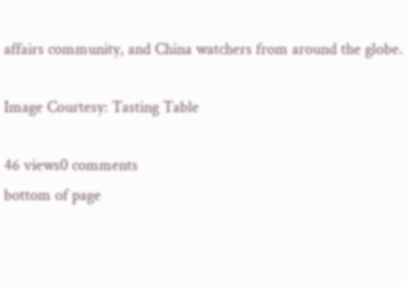affairs community, and China watchers from around the globe.

Image Courtesy: Tasting Table

46 views0 comments
bottom of page